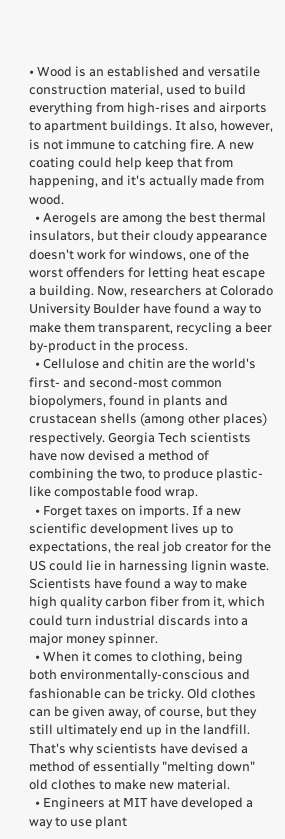• Wood is an established and versatile construction material, used to build everything from high-rises and airports to apartment buildings. It also, however, is not immune to catching fire. A new coating could help keep that from happening, and it's actually made from wood.
  • Aerogels are among the best thermal insulators, but their cloudy appearance doesn't work for windows, one of the worst offenders for letting heat escape a building. Now, researchers at Colorado University Boulder have found a way to make them transparent, recycling a beer by-product in the process.
  • Cellulose and chitin are the world's first- and second-most common biopolymers, found in plants and crustacean shells (among other places) respectively. Georgia Tech scientists have now devised a method of combining the two, to produce plastic-like compostable food wrap.
  • Forget taxes on imports. If a new scientific development lives up to expectations, the real job creator for the US could lie in harnessing lignin waste. Scientists have found a way to make high quality carbon fiber from it, which could turn industrial discards into a major money spinner.
  • When it comes to clothing, being both environmentally-conscious and fashionable can be tricky. Old clothes can be given away, of course, but they still ultimately end up in the landfill. That's why scientists have devised a method of essentially "melting down" old clothes to make new material.
  • Engineers at MIT have developed a way to use plant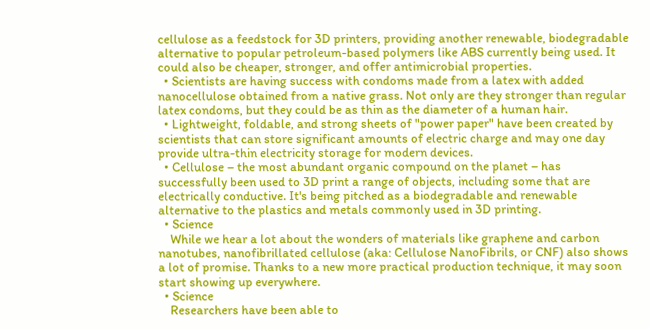cellulose as a feedstock for 3D printers, providing another renewable, biodegradable alternative to popular petroleum-based polymers like ABS currently being used. It could also be cheaper, stronger, and offer antimicrobial properties.
  • Scientists are having success with condoms made from a latex with added nanocellulose obtained from a native grass. Not only are they stronger than regular latex condoms, but they could be as thin as the diameter of a human hair.
  • Lightweight, foldable, and strong sheets of "power paper" have been created by scientists that can store significant amounts of electric charge and may one day provide ultra-thin electricity storage for modern devices.
  • Cellulose – the most abundant organic compound on the planet – has successfully been used to 3D print a range of objects, including some that are electrically conductive. It's being pitched as a biodegradable and renewable alternative to the plastics and metals commonly used in 3D printing.
  • Science
    While we hear a lot about the wonders of materials like graphene and carbon nanotubes, nanofibrillated cellulose (aka: Cellulose NanoFibrils, or CNF) also shows a lot of promise. Thanks to a new more practical production technique, it may soon start showing up everywhere.
  • Science
    Researchers have been able to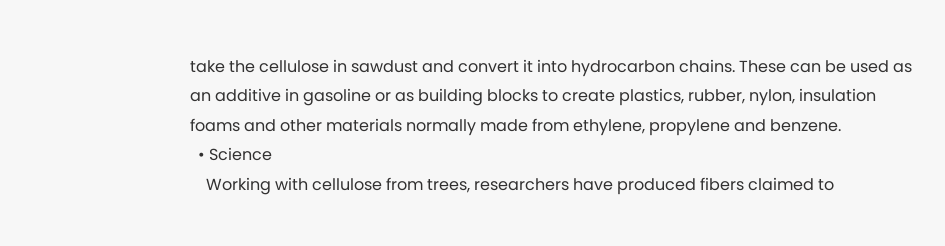take the cellulose in sawdust and convert it into hydrocarbon chains. These can be used as an additive in gasoline or as building blocks to create plastics, rubber, nylon, insulation foams and other materials normally made from ethylene, propylene and benzene.
  • Science
    Working with cellulose from trees, researchers have produced fibers claimed to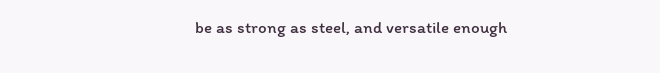be as strong as steel, and versatile enough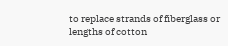to replace strands of fiberglass or lengths of cotton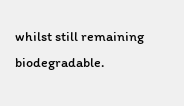whilst still remaining biodegradable.